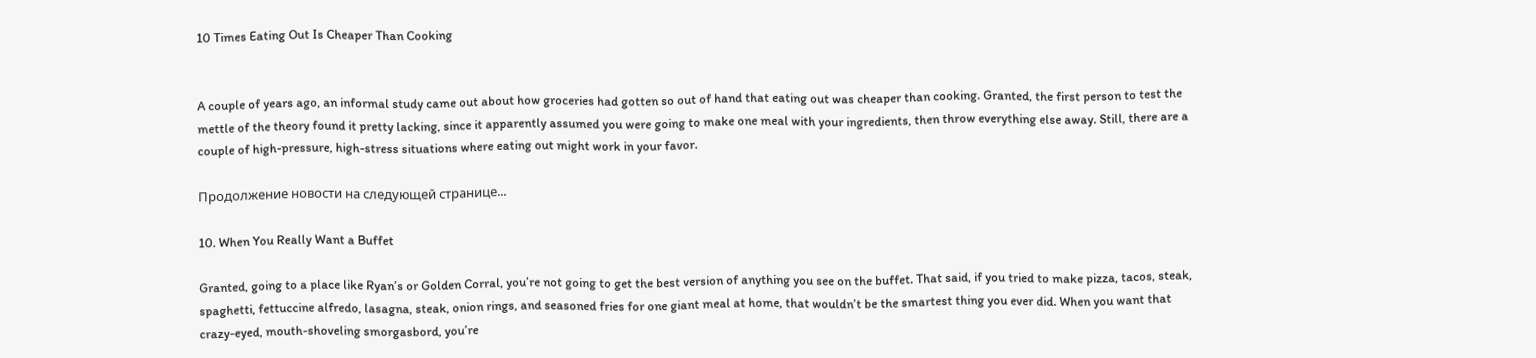10 Times Eating Out Is Cheaper Than Cooking


A couple of years ago, an informal study came out about how groceries had gotten so out of hand that eating out was cheaper than cooking. Granted, the first person to test the mettle of the theory found it pretty lacking, since it apparently assumed you were going to make one meal with your ingredients, then throw everything else away. Still, there are a couple of high-pressure, high-stress situations where eating out might work in your favor.

Продолжение новости на следующей странице...

10. When You Really Want a Buffet

Granted, going to a place like Ryan’s or Golden Corral, you’re not going to get the best version of anything you see on the buffet. That said, if you tried to make pizza, tacos, steak, spaghetti, fettuccine alfredo, lasagna, steak, onion rings, and seasoned fries for one giant meal at home, that wouldn’t be the smartest thing you ever did. When you want that crazy-eyed, mouth-shoveling smorgasbord, you’re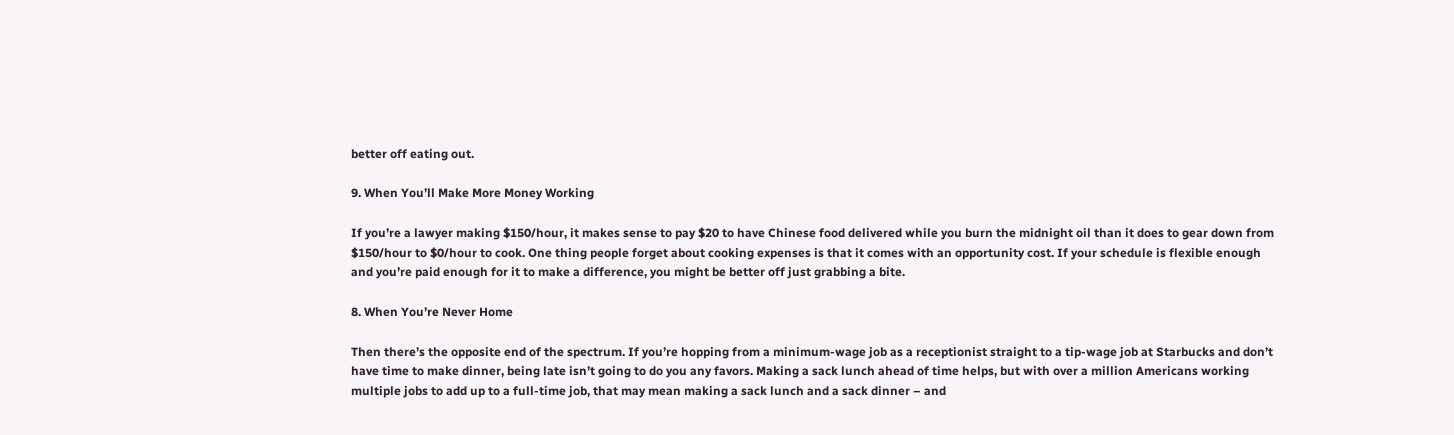better off eating out.

9. When You’ll Make More Money Working

If you’re a lawyer making $150/hour, it makes sense to pay $20 to have Chinese food delivered while you burn the midnight oil than it does to gear down from $150/hour to $0/hour to cook. One thing people forget about cooking expenses is that it comes with an opportunity cost. If your schedule is flexible enough and you’re paid enough for it to make a difference, you might be better off just grabbing a bite.

8. When You’re Never Home

Then there’s the opposite end of the spectrum. If you’re hopping from a minimum-wage job as a receptionist straight to a tip-wage job at Starbucks and don’t have time to make dinner, being late isn’t going to do you any favors. Making a sack lunch ahead of time helps, but with over a million Americans working multiple jobs to add up to a full-time job, that may mean making a sack lunch and a sack dinner – and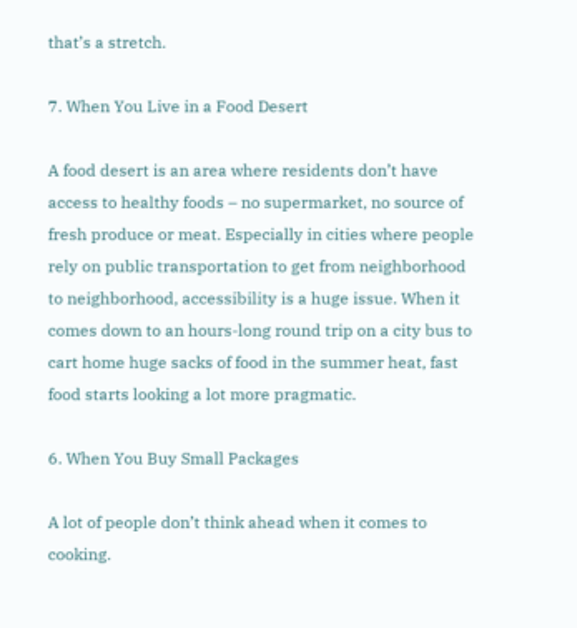that’s a stretch.

7. When You Live in a Food Desert

A food desert is an area where residents don’t have access to healthy foods – no supermarket, no source of fresh produce or meat. Especially in cities where people rely on public transportation to get from neighborhood to neighborhood, accessibility is a huge issue. When it comes down to an hours-long round trip on a city bus to cart home huge sacks of food in the summer heat, fast food starts looking a lot more pragmatic.

6. When You Buy Small Packages

A lot of people don’t think ahead when it comes to cooking.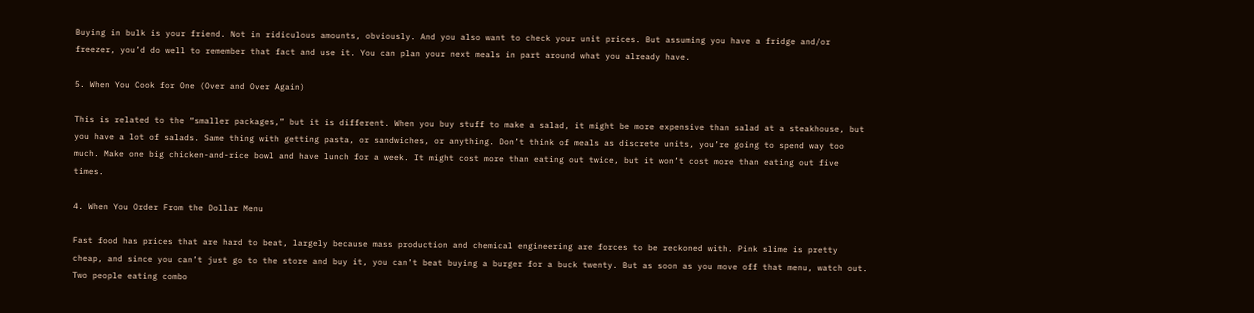Buying in bulk is your friend. Not in ridiculous amounts, obviously. And you also want to check your unit prices. But assuming you have a fridge and/or freezer, you’d do well to remember that fact and use it. You can plan your next meals in part around what you already have.

5. When You Cook for One (Over and Over Again)

This is related to the “smaller packages,” but it is different. When you buy stuff to make a salad, it might be more expensive than salad at a steakhouse, but you have a lot of salads. Same thing with getting pasta, or sandwiches, or anything. Don’t think of meals as discrete units, you’re going to spend way too much. Make one big chicken-and-rice bowl and have lunch for a week. It might cost more than eating out twice, but it won’t cost more than eating out five times.

4. When You Order From the Dollar Menu

Fast food has prices that are hard to beat, largely because mass production and chemical engineering are forces to be reckoned with. Pink slime is pretty cheap, and since you can’t just go to the store and buy it, you can’t beat buying a burger for a buck twenty. But as soon as you move off that menu, watch out. Two people eating combo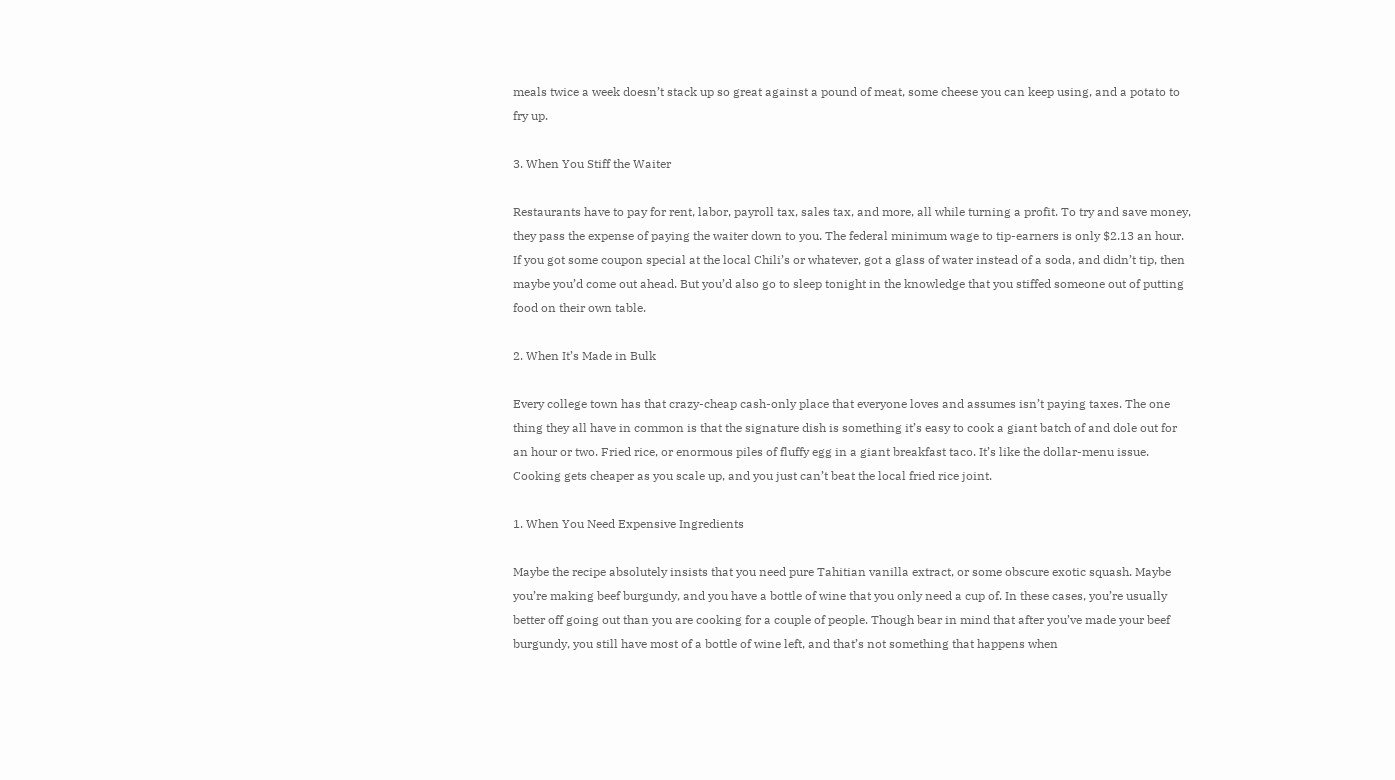meals twice a week doesn’t stack up so great against a pound of meat, some cheese you can keep using, and a potato to fry up.

3. When You Stiff the Waiter

Restaurants have to pay for rent, labor, payroll tax, sales tax, and more, all while turning a profit. To try and save money, they pass the expense of paying the waiter down to you. The federal minimum wage to tip-earners is only $2.13 an hour. If you got some coupon special at the local Chili’s or whatever, got a glass of water instead of a soda, and didn’t tip, then maybe you’d come out ahead. But you’d also go to sleep tonight in the knowledge that you stiffed someone out of putting food on their own table.

2. When It’s Made in Bulk

Every college town has that crazy-cheap cash-only place that everyone loves and assumes isn’t paying taxes. The one thing they all have in common is that the signature dish is something it’s easy to cook a giant batch of and dole out for an hour or two. Fried rice, or enormous piles of fluffy egg in a giant breakfast taco. It’s like the dollar-menu issue. Cooking gets cheaper as you scale up, and you just can’t beat the local fried rice joint.

1. When You Need Expensive Ingredients

Maybe the recipe absolutely insists that you need pure Tahitian vanilla extract, or some obscure exotic squash. Maybe you’re making beef burgundy, and you have a bottle of wine that you only need a cup of. In these cases, you’re usually better off going out than you are cooking for a couple of people. Though bear in mind that after you’ve made your beef burgundy, you still have most of a bottle of wine left, and that’s not something that happens when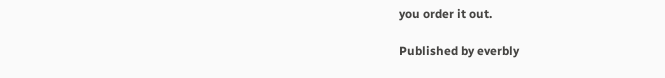you order it out.

Published by everbly